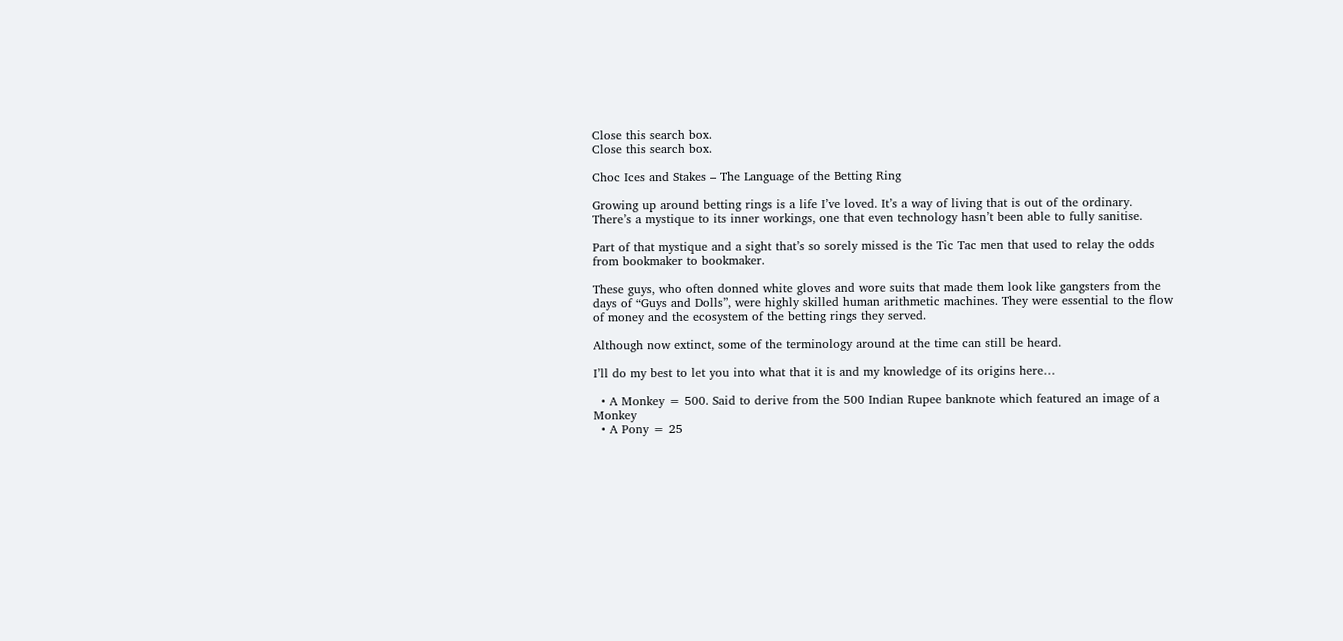Close this search box.
Close this search box.

Choc Ices and Stakes – The Language of the Betting Ring

Growing up around betting rings is a life I’ve loved. It’s a way of living that is out of the ordinary. There’s a mystique to its inner workings, one that even technology hasn’t been able to fully sanitise.

Part of that mystique and a sight that’s so sorely missed is the Tic Tac men that used to relay the odds from bookmaker to bookmaker.

These guys, who often donned white gloves and wore suits that made them look like gangsters from the days of “Guys and Dolls”, were highly skilled human arithmetic machines. They were essential to the flow of money and the ecosystem of the betting rings they served.

Although now extinct, some of the terminology around at the time can still be heard.

I’ll do my best to let you into what that it is and my knowledge of its origins here…

  • A Monkey = 500. Said to derive from the 500 Indian Rupee banknote which featured an image of a Monkey
  • A Pony = 25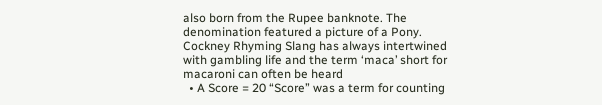also born from the Rupee banknote. The denomination featured a picture of a Pony. Cockney Rhyming Slang has always intertwined with gambling life and the term ‘maca’ short for macaroni can often be heard
  • A Score = 20 “Score” was a term for counting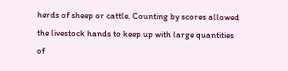herds of sheep or cattle. Counting by scores allowed the livestock hands to keep up with large quantities of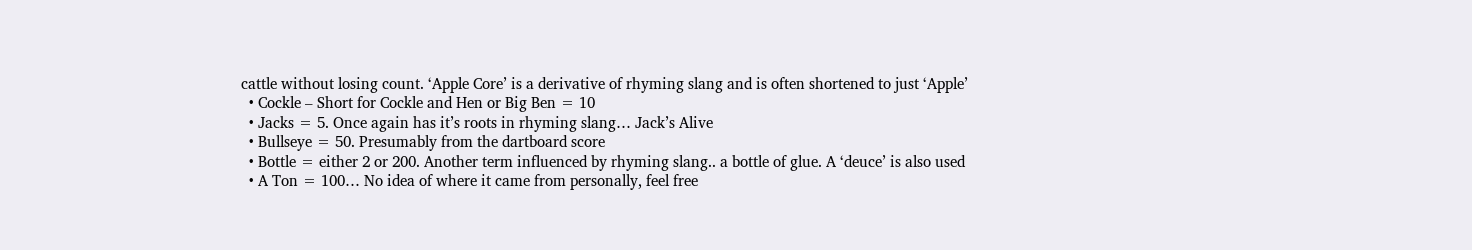cattle without losing count. ‘Apple Core’ is a derivative of rhyming slang and is often shortened to just ‘Apple’
  • Cockle – Short for Cockle and Hen or Big Ben = 10
  • Jacks = 5. Once again has it’s roots in rhyming slang… Jack’s Alive
  • Bullseye = 50. Presumably from the dartboard score
  • Bottle = either 2 or 200. Another term influenced by rhyming slang.. a bottle of glue. A ‘deuce’ is also used
  • A Ton = 100… No idea of where it came from personally, feel free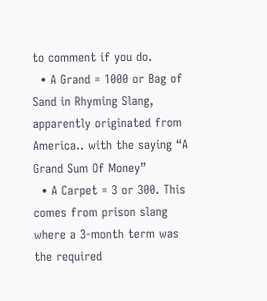to comment if you do.
  • A Grand = 1000 or Bag of Sand in Rhyming Slang, apparently originated from America.. with the saying “A Grand Sum Of Money”
  • A Carpet = 3 or 300. This comes from prison slang where a 3-month term was the required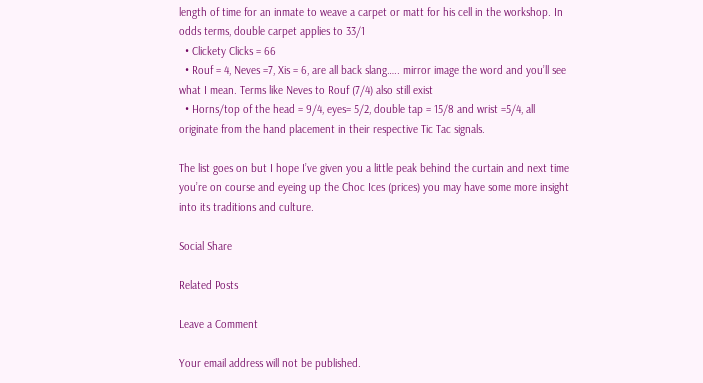length of time for an inmate to weave a carpet or matt for his cell in the workshop. In odds terms, double carpet applies to 33/1
  • Clickety Clicks = 66
  • Rouf = 4, Neves =7, Xis = 6, are all back slang….. mirror image the word and you’ll see what I mean. Terms like Neves to Rouf (7/4) also still exist
  • Horns/top of the head = 9/4, eyes= 5/2, double tap = 15/8 and wrist =5/4, all originate from the hand placement in their respective Tic Tac signals.

The list goes on but I hope I’ve given you a little peak behind the curtain and next time you’re on course and eyeing up the Choc Ices (prices) you may have some more insight into its traditions and culture.

Social Share

Related Posts

Leave a Comment

Your email address will not be published.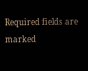Required fields are marked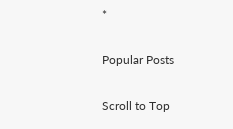*

Popular Posts

Scroll to Top